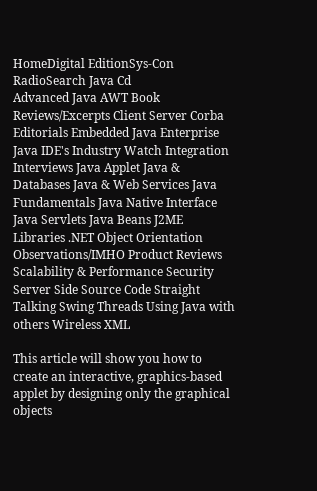HomeDigital EditionSys-Con RadioSearch Java Cd
Advanced Java AWT Book Reviews/Excerpts Client Server Corba Editorials Embedded Java Enterprise Java IDE's Industry Watch Integration Interviews Java Applet Java & Databases Java & Web Services Java Fundamentals Java Native Interface Java Servlets Java Beans J2ME Libraries .NET Object Orientation Observations/IMHO Product Reviews Scalability & Performance Security Server Side Source Code Straight Talking Swing Threads Using Java with others Wireless XML

This article will show you how to create an interactive, graphics-based applet by designing only the graphical objects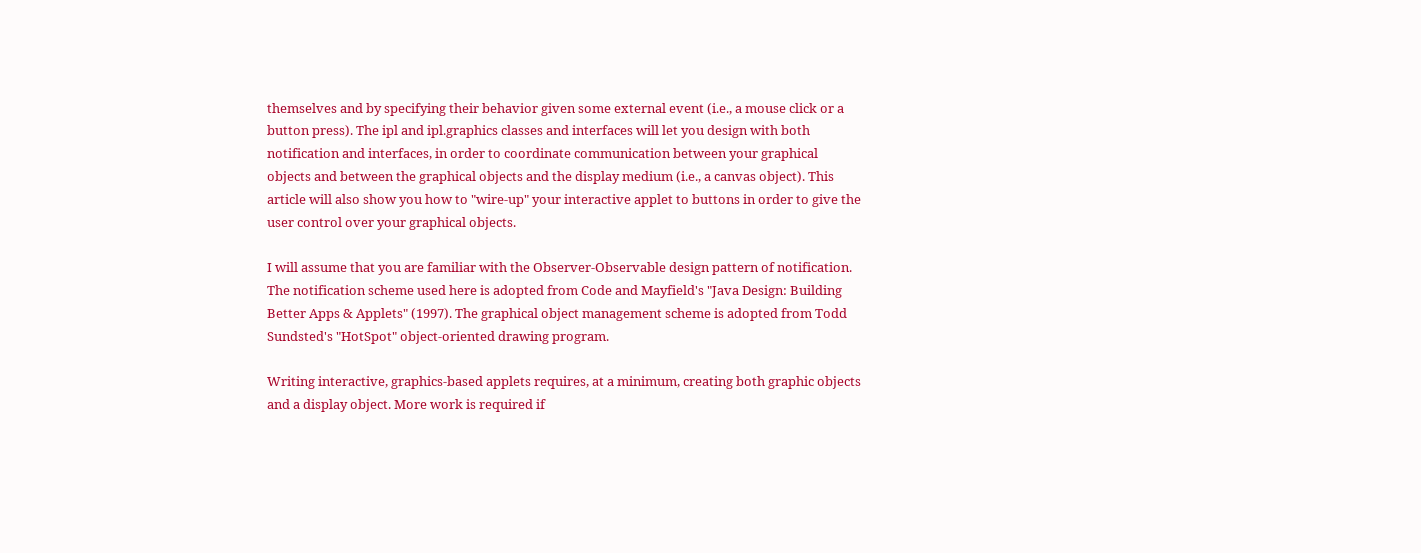themselves and by specifying their behavior given some external event (i.e., a mouse click or a button press). The ipl and ipl.graphics classes and interfaces will let you design with both notification and interfaces, in order to coordinate communication between your graphical objects and between the graphical objects and the display medium (i.e., a canvas object). This article will also show you how to "wire-up" your interactive applet to buttons in order to give the user control over your graphical objects.

I will assume that you are familiar with the Observer-Observable design pattern of notification. The notification scheme used here is adopted from Code and Mayfield's "Java Design: Building Better Apps & Applets" (1997). The graphical object management scheme is adopted from Todd Sundsted's "HotSpot" object-oriented drawing program.

Writing interactive, graphics-based applets requires, at a minimum, creating both graphic objects and a display object. More work is required if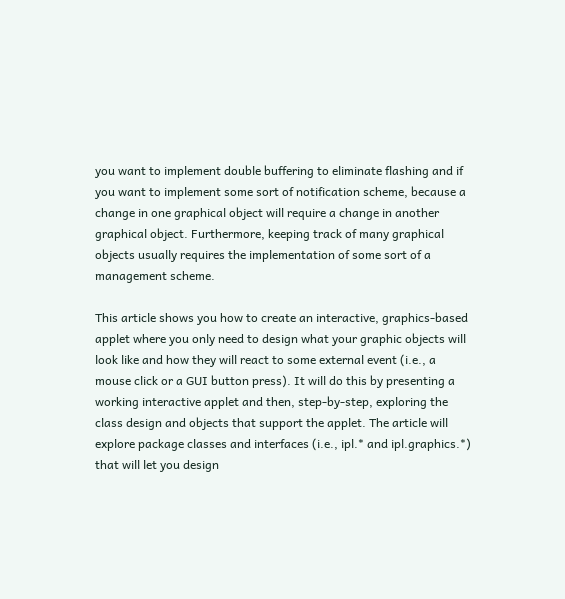you want to implement double buffering to eliminate flashing and if you want to implement some sort of notification scheme, because a change in one graphical object will require a change in another graphical object. Furthermore, keeping track of many graphical objects usually requires the implementation of some sort of a management scheme.

This article shows you how to create an interactive, graphics-based applet where you only need to design what your graphic objects will look like and how they will react to some external event (i.e., a mouse click or a GUI button press). It will do this by presenting a working interactive applet and then, step-by-step, exploring the class design and objects that support the applet. The article will explore package classes and interfaces (i.e., ipl.* and ipl.graphics.*) that will let you design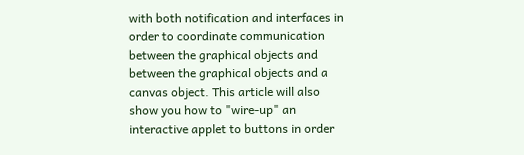with both notification and interfaces in order to coordinate communication between the graphical objects and between the graphical objects and a canvas object. This article will also show you how to "wire-up" an interactive applet to buttons in order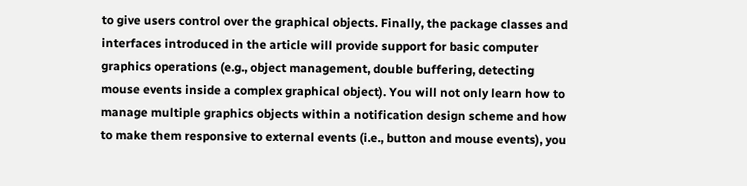to give users control over the graphical objects. Finally, the package classes and interfaces introduced in the article will provide support for basic computer graphics operations (e.g., object management, double buffering, detecting mouse events inside a complex graphical object). You will not only learn how to manage multiple graphics objects within a notification design scheme and how to make them responsive to external events (i.e., button and mouse events), you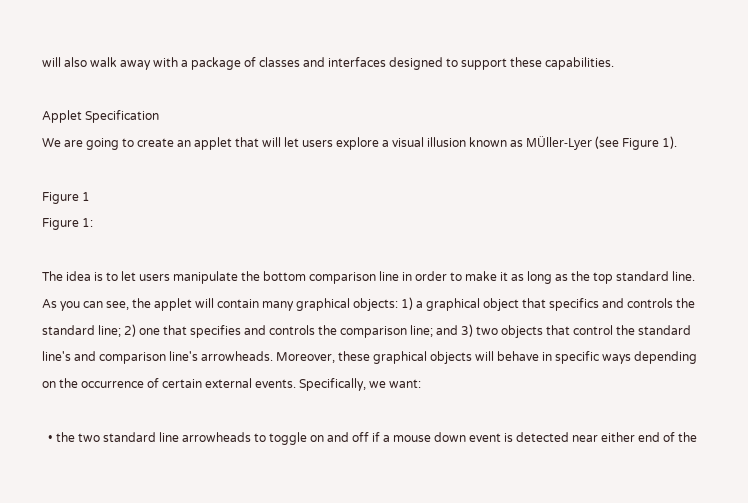will also walk away with a package of classes and interfaces designed to support these capabilities.

Applet Specification
We are going to create an applet that will let users explore a visual illusion known as MÜller-Lyer (see Figure 1).

Figure 1
Figure 1:

The idea is to let users manipulate the bottom comparison line in order to make it as long as the top standard line. As you can see, the applet will contain many graphical objects: 1) a graphical object that specifics and controls the standard line; 2) one that specifies and controls the comparison line; and 3) two objects that control the standard line's and comparison line's arrowheads. Moreover, these graphical objects will behave in specific ways depending on the occurrence of certain external events. Specifically, we want:

  • the two standard line arrowheads to toggle on and off if a mouse down event is detected near either end of the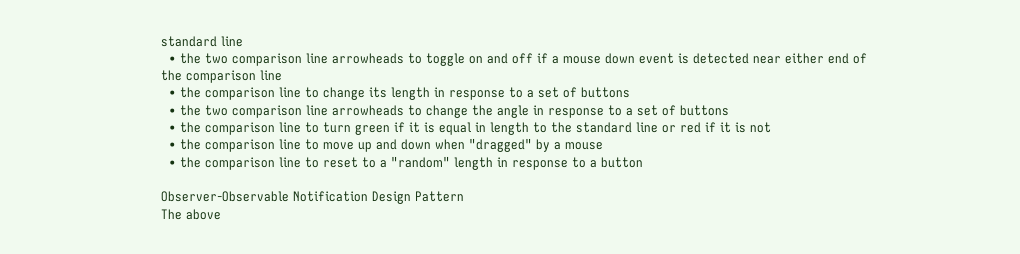standard line
  • the two comparison line arrowheads to toggle on and off if a mouse down event is detected near either end of the comparison line
  • the comparison line to change its length in response to a set of buttons
  • the two comparison line arrowheads to change the angle in response to a set of buttons
  • the comparison line to turn green if it is equal in length to the standard line or red if it is not
  • the comparison line to move up and down when "dragged" by a mouse
  • the comparison line to reset to a "random" length in response to a button

Observer-Observable Notification Design Pattern
The above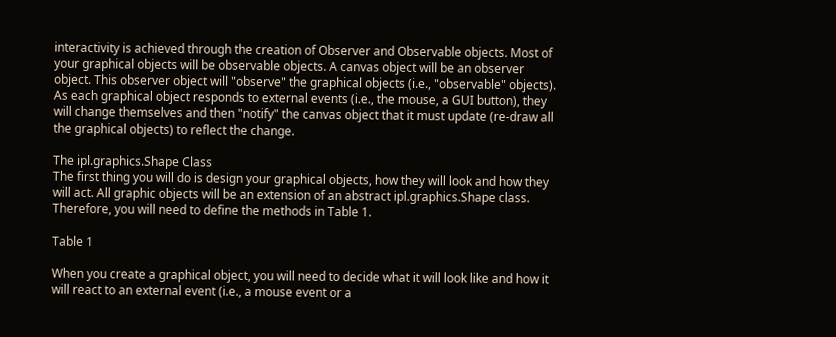interactivity is achieved through the creation of Observer and Observable objects. Most of your graphical objects will be observable objects. A canvas object will be an observer object. This observer object will "observe" the graphical objects (i.e., "observable" objects). As each graphical object responds to external events (i.e., the mouse, a GUI button), they will change themselves and then "notify" the canvas object that it must update (re-draw all the graphical objects) to reflect the change.

The ipl.graphics.Shape Class
The first thing you will do is design your graphical objects, how they will look and how they will act. All graphic objects will be an extension of an abstract ipl.graphics.Shape class. Therefore, you will need to define the methods in Table 1.

Table 1

When you create a graphical object, you will need to decide what it will look like and how it will react to an external event (i.e., a mouse event or a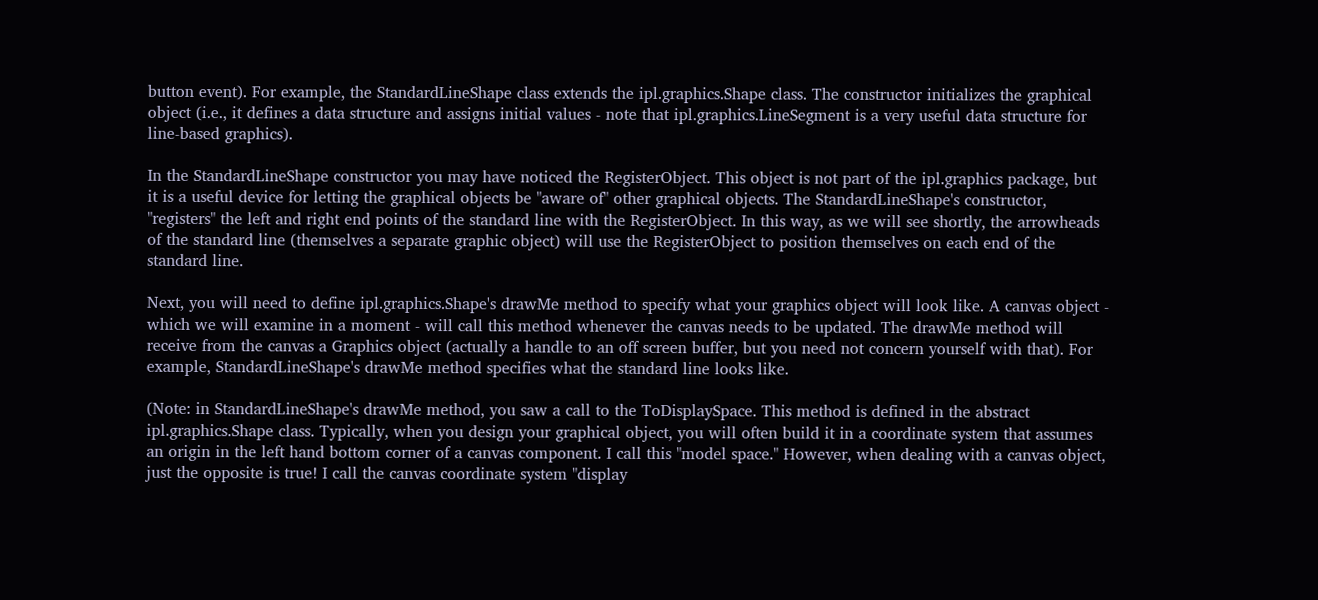button event). For example, the StandardLineShape class extends the ipl.graphics.Shape class. The constructor initializes the graphical object (i.e., it defines a data structure and assigns initial values - note that ipl.graphics.LineSegment is a very useful data structure for line-based graphics).

In the StandardLineShape constructor you may have noticed the RegisterObject. This object is not part of the ipl.graphics package, but it is a useful device for letting the graphical objects be "aware of" other graphical objects. The StandardLineShape's constructor, "registers" the left and right end points of the standard line with the RegisterObject. In this way, as we will see shortly, the arrowheads of the standard line (themselves a separate graphic object) will use the RegisterObject to position themselves on each end of the standard line.

Next, you will need to define ipl.graphics.Shape's drawMe method to specify what your graphics object will look like. A canvas object - which we will examine in a moment - will call this method whenever the canvas needs to be updated. The drawMe method will receive from the canvas a Graphics object (actually a handle to an off screen buffer, but you need not concern yourself with that). For example, StandardLineShape's drawMe method specifies what the standard line looks like.

(Note: in StandardLineShape's drawMe method, you saw a call to the ToDisplaySpace. This method is defined in the abstract ipl.graphics.Shape class. Typically, when you design your graphical object, you will often build it in a coordinate system that assumes an origin in the left hand bottom corner of a canvas component. I call this "model space." However, when dealing with a canvas object, just the opposite is true! I call the canvas coordinate system "display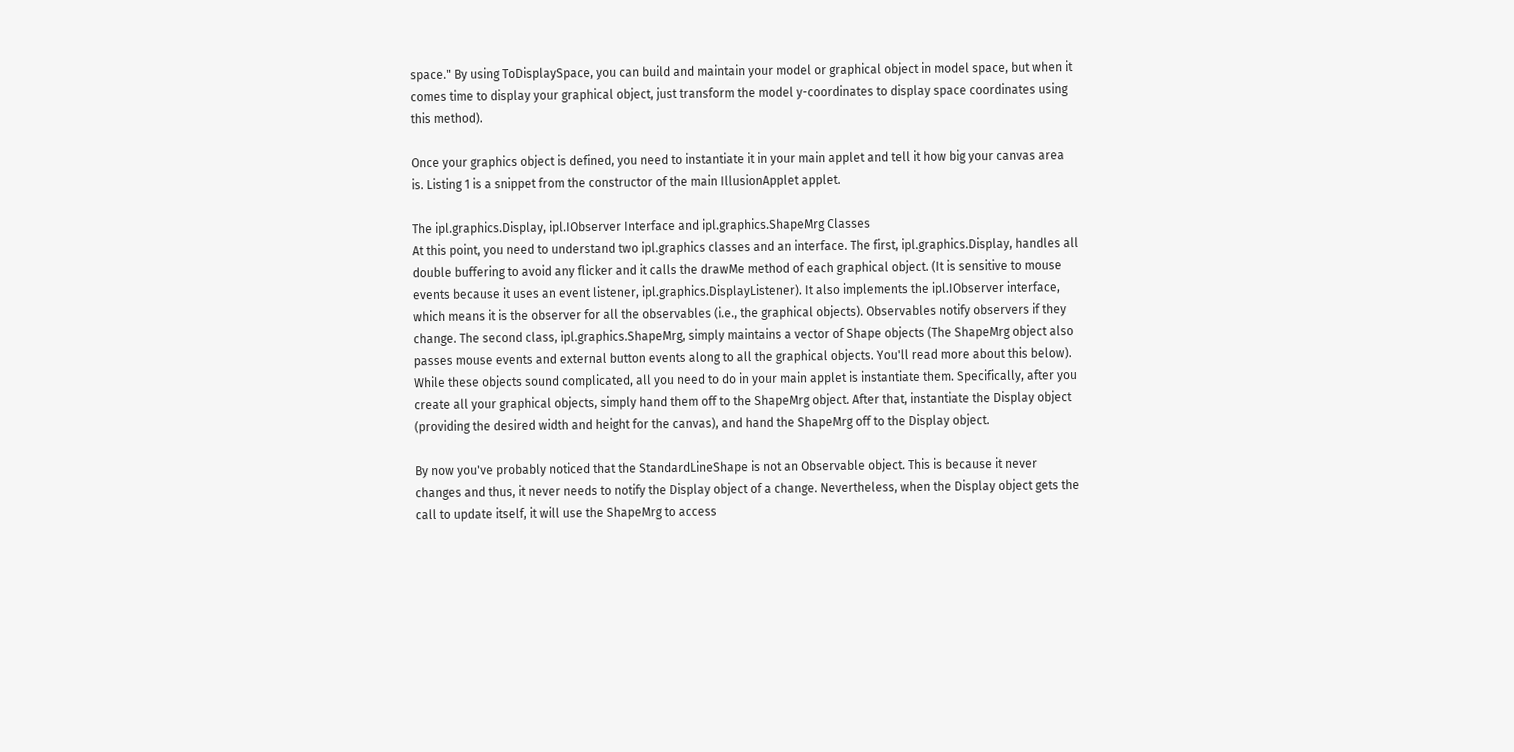space." By using ToDisplaySpace, you can build and maintain your model or graphical object in model space, but when it comes time to display your graphical object, just transform the model y-coordinates to display space coordinates using this method).

Once your graphics object is defined, you need to instantiate it in your main applet and tell it how big your canvas area is. Listing 1 is a snippet from the constructor of the main IllusionApplet applet.

The ipl.graphics.Display, ipl.IObserver Interface and ipl.graphics.ShapeMrg Classes
At this point, you need to understand two ipl.graphics classes and an interface. The first, ipl.graphics.Display, handles all double buffering to avoid any flicker and it calls the drawMe method of each graphical object. (It is sensitive to mouse events because it uses an event listener, ipl.graphics.DisplayListener). It also implements the ipl.IObserver interface, which means it is the observer for all the observables (i.e., the graphical objects). Observables notify observers if they change. The second class, ipl.graphics.ShapeMrg, simply maintains a vector of Shape objects (The ShapeMrg object also passes mouse events and external button events along to all the graphical objects. You'll read more about this below). While these objects sound complicated, all you need to do in your main applet is instantiate them. Specifically, after you create all your graphical objects, simply hand them off to the ShapeMrg object. After that, instantiate the Display object (providing the desired width and height for the canvas), and hand the ShapeMrg off to the Display object.

By now you've probably noticed that the StandardLineShape is not an Observable object. This is because it never changes and thus, it never needs to notify the Display object of a change. Nevertheless, when the Display object gets the call to update itself, it will use the ShapeMrg to access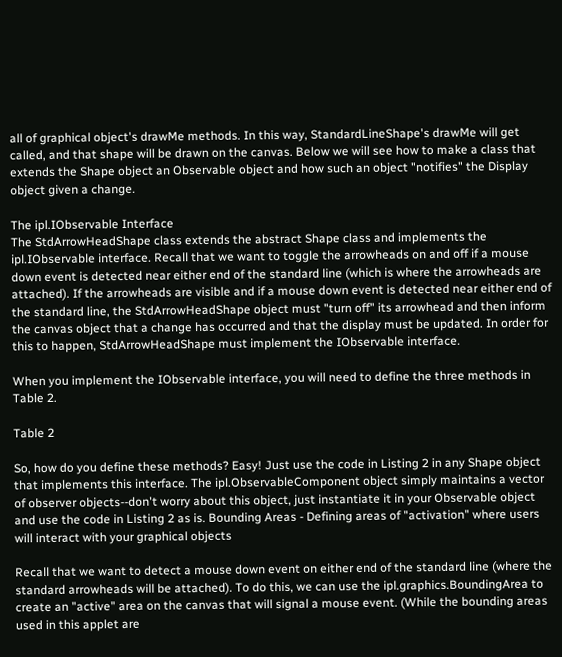all of graphical object's drawMe methods. In this way, StandardLineShape's drawMe will get called, and that shape will be drawn on the canvas. Below we will see how to make a class that extends the Shape object an Observable object and how such an object "notifies" the Display object given a change.

The ipl.IObservable Interface
The StdArrowHeadShape class extends the abstract Shape class and implements the ipl.IObservable interface. Recall that we want to toggle the arrowheads on and off if a mouse down event is detected near either end of the standard line (which is where the arrowheads are attached). If the arrowheads are visible and if a mouse down event is detected near either end of the standard line, the StdArrowHeadShape object must "turn off" its arrowhead and then inform the canvas object that a change has occurred and that the display must be updated. In order for this to happen, StdArrowHeadShape must implement the IObservable interface.

When you implement the IObservable interface, you will need to define the three methods in Table 2.

Table 2

So, how do you define these methods? Easy! Just use the code in Listing 2 in any Shape object that implements this interface. The ipl.ObservableComponent object simply maintains a vector of observer objects--don't worry about this object, just instantiate it in your Observable object and use the code in Listing 2 as is. Bounding Areas - Defining areas of "activation" where users will interact with your graphical objects

Recall that we want to detect a mouse down event on either end of the standard line (where the standard arrowheads will be attached). To do this, we can use the ipl.graphics.BoundingArea to create an "active" area on the canvas that will signal a mouse event. (While the bounding areas used in this applet are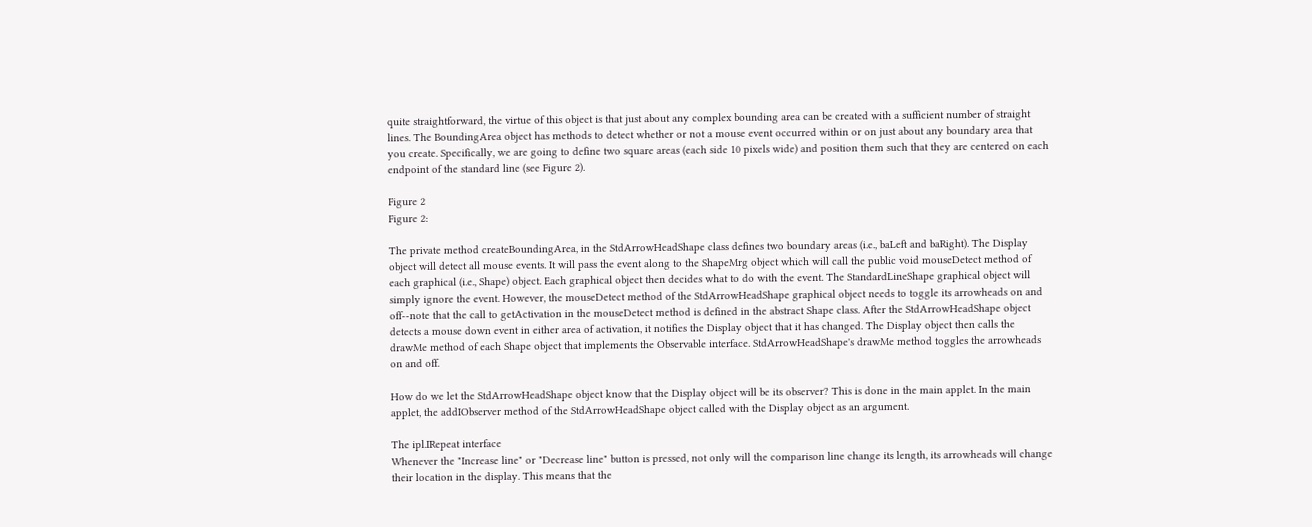quite straightforward, the virtue of this object is that just about any complex bounding area can be created with a sufficient number of straight lines. The BoundingArea object has methods to detect whether or not a mouse event occurred within or on just about any boundary area that you create. Specifically, we are going to define two square areas (each side 10 pixels wide) and position them such that they are centered on each endpoint of the standard line (see Figure 2).

Figure 2
Figure 2:

The private method createBoundingArea, in the StdArrowHeadShape class defines two boundary areas (i.e., baLeft and baRight). The Display object will detect all mouse events. It will pass the event along to the ShapeMrg object which will call the public void mouseDetect method of each graphical (i.e., Shape) object. Each graphical object then decides what to do with the event. The StandardLineShape graphical object will simply ignore the event. However, the mouseDetect method of the StdArrowHeadShape graphical object needs to toggle its arrowheads on and off--note that the call to getActivation in the mouseDetect method is defined in the abstract Shape class. After the StdArrowHeadShape object detects a mouse down event in either area of activation, it notifies the Display object that it has changed. The Display object then calls the drawMe method of each Shape object that implements the Observable interface. StdArrowHeadShape's drawMe method toggles the arrowheads on and off.

How do we let the StdArrowHeadShape object know that the Display object will be its observer? This is done in the main applet. In the main applet, the addIObserver method of the StdArrowHeadShape object called with the Display object as an argument.

The ipl.IRepeat interface
Whenever the "Increase line" or "Decrease line" button is pressed, not only will the comparison line change its length, its arrowheads will change their location in the display. This means that the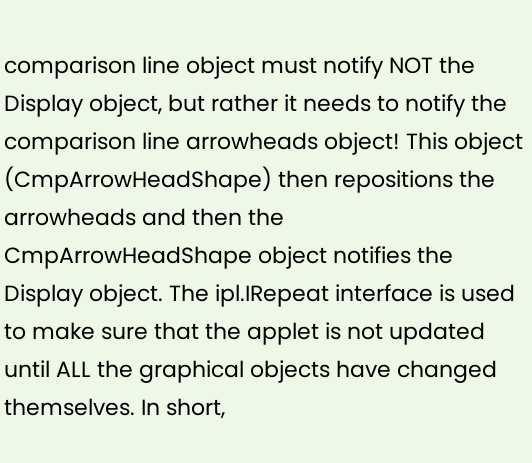comparison line object must notify NOT the Display object, but rather it needs to notify the comparison line arrowheads object! This object (CmpArrowHeadShape) then repositions the arrowheads and then the CmpArrowHeadShape object notifies the Display object. The ipl.IRepeat interface is used to make sure that the applet is not updated until ALL the graphical objects have changed themselves. In short,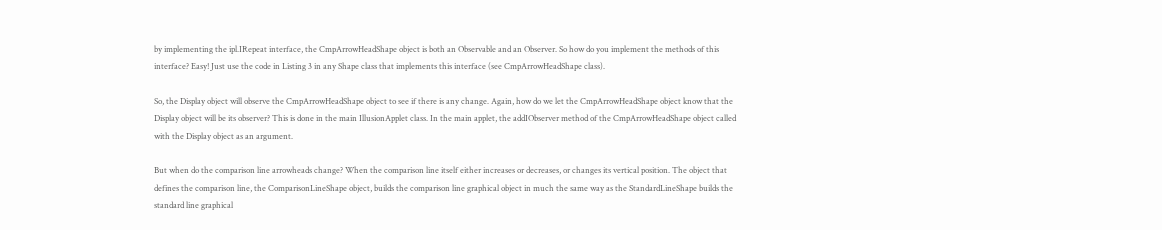by implementing the ipl.IRepeat interface, the CmpArrowHeadShape object is both an Observable and an Observer. So how do you implement the methods of this interface? Easy! Just use the code in Listing 3 in any Shape class that implements this interface (see CmpArrowHeadShape class).

So, the Display object will observe the CmpArrowHeadShape object to see if there is any change. Again, how do we let the CmpArrowHeadShape object know that the Display object will be its observer? This is done in the main IllusionApplet class. In the main applet, the addIObserver method of the CmpArrowHeadShape object called with the Display object as an argument.

But when do the comparison line arrowheads change? When the comparison line itself either increases or decreases, or changes its vertical position. The object that defines the comparison line, the ComparisonLineShape object, builds the comparison line graphical object in much the same way as the StandardLineShape builds the standard line graphical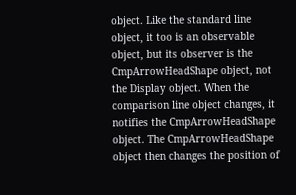object. Like the standard line object, it too is an observable object, but its observer is the CmpArrowHeadShape object, not the Display object. When the comparison line object changes, it notifies the CmpArrowHeadShape object. The CmpArrowHeadShape object then changes the position of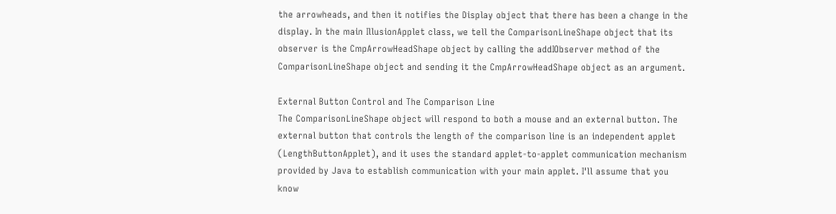the arrowheads, and then it notifies the Display object that there has been a change in the display. In the main IllusionApplet class, we tell the ComparisonLineShape object that its observer is the CmpArrowHeadShape object by calling the addIObserver method of the ComparisonLineShape object and sending it the CmpArrowHeadShape object as an argument.

External Button Control and The Comparison Line
The ComparisonLineShape object will respond to both a mouse and an external button. The external button that controls the length of the comparison line is an independent applet (LengthButtonApplet), and it uses the standard applet-to-applet communication mechanism provided by Java to establish communication with your main applet. I'll assume that you know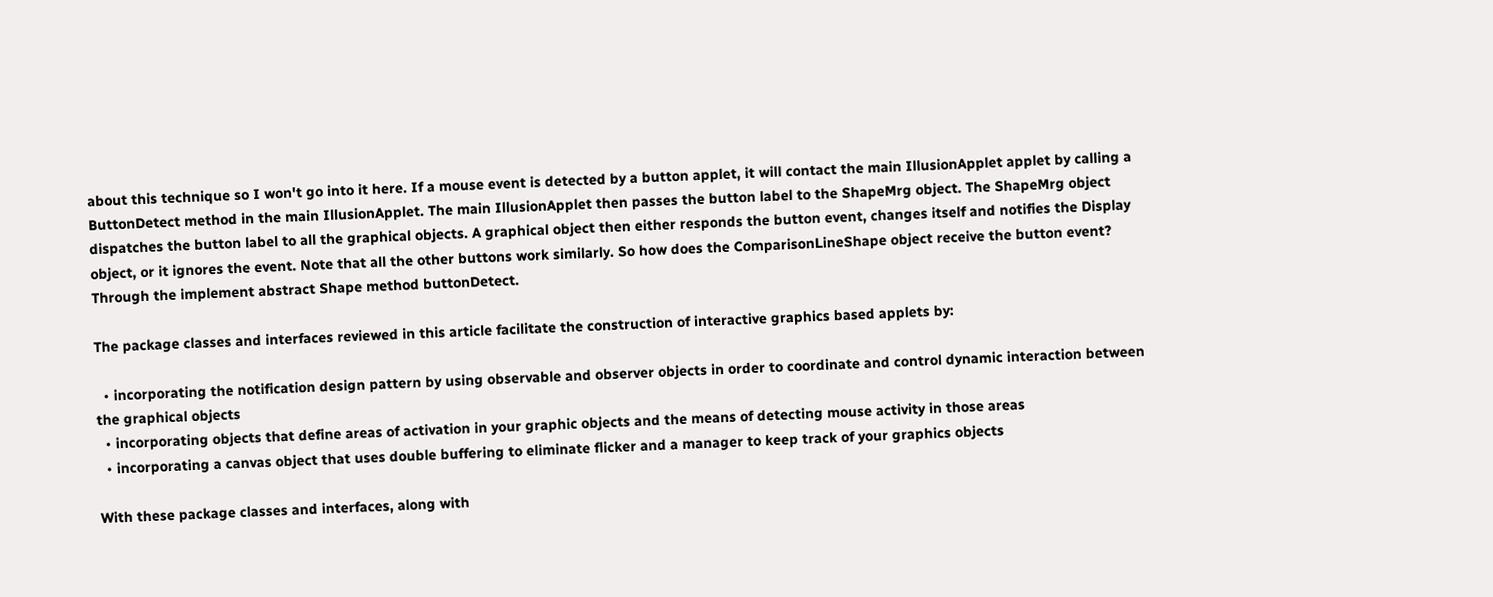about this technique so I won't go into it here. If a mouse event is detected by a button applet, it will contact the main IllusionApplet applet by calling a ButtonDetect method in the main IllusionApplet. The main IllusionApplet then passes the button label to the ShapeMrg object. The ShapeMrg object dispatches the button label to all the graphical objects. A graphical object then either responds the button event, changes itself and notifies the Display object, or it ignores the event. Note that all the other buttons work similarly. So how does the ComparisonLineShape object receive the button event? Through the implement abstract Shape method buttonDetect.

The package classes and interfaces reviewed in this article facilitate the construction of interactive graphics based applets by:

  • incorporating the notification design pattern by using observable and observer objects in order to coordinate and control dynamic interaction between the graphical objects
  • incorporating objects that define areas of activation in your graphic objects and the means of detecting mouse activity in those areas
  • incorporating a canvas object that uses double buffering to eliminate flicker and a manager to keep track of your graphics objects

With these package classes and interfaces, along with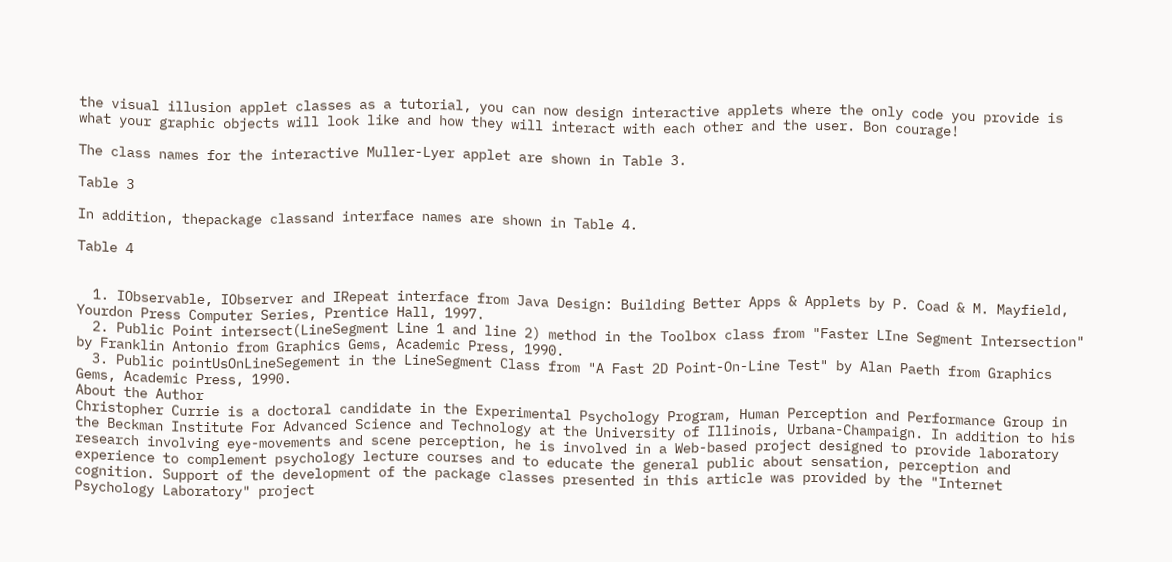the visual illusion applet classes as a tutorial, you can now design interactive applets where the only code you provide is what your graphic objects will look like and how they will interact with each other and the user. Bon courage!

The class names for the interactive Muller-Lyer applet are shown in Table 3.

Table 3

In addition, thepackage classand interface names are shown in Table 4.

Table 4


  1. IObservable, IObserver and IRepeat interface from Java Design: Building Better Apps & Applets by P. Coad & M. Mayfield, Yourdon Press Computer Series, Prentice Hall, 1997.
  2. Public Point intersect(LineSegment Line 1 and line 2) method in the Toolbox class from "Faster LIne Segment Intersection" by Franklin Antonio from Graphics Gems, Academic Press, 1990.
  3. Public pointUsOnLineSegement in the LineSegment Class from "A Fast 2D Point-On-Line Test" by Alan Paeth from Graphics Gems, Academic Press, 1990.
About the Author
Christopher Currie is a doctoral candidate in the Experimental Psychology Program, Human Perception and Performance Group in the Beckman Institute For Advanced Science and Technology at the University of Illinois, Urbana-Champaign. In addition to his research involving eye-movements and scene perception, he is involved in a Web-based project designed to provide laboratory experience to complement psychology lecture courses and to educate the general public about sensation, perception and cognition. Support of the development of the package classes presented in this article was provided by the "Internet Psychology Laboratory" project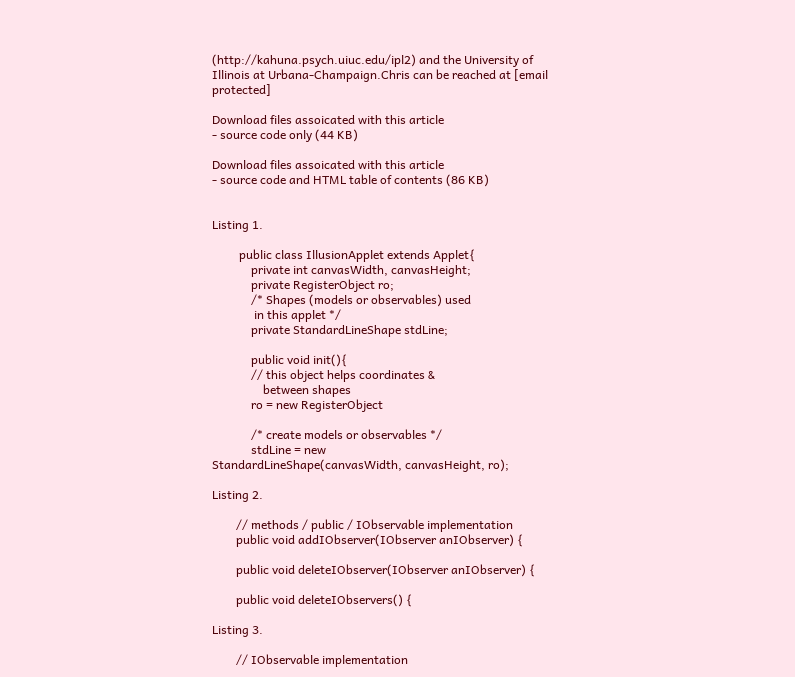(http://kahuna.psych.uiuc.edu/ipl2) and the University of Illinois at Urbana-Champaign.Chris can be reached at [email protected]

Download files assoicated with this article
- source code only (44 KB)

Download files assoicated with this article
- source code and HTML table of contents (86 KB)


Listing 1.

         public class IllusionApplet extends Applet{
             private int canvasWidth, canvasHeight;
             private RegisterObject ro;
             /* Shapes (models or observables) used
              in this applet */
             private StandardLineShape stdLine;

             public void init(){
             // this object helps coordinates &
                 between shapes
             ro = new RegisterObject

             /* create models or observables */
             stdLine = new
StandardLineShape(canvasWidth, canvasHeight, ro);

Listing 2.

        // methods / public / IObservable implementation
        public void addIObserver(IObserver anIObserver) {

        public void deleteIObserver(IObserver anIObserver) {

        public void deleteIObservers() {

Listing 3.

        // IObservable implementation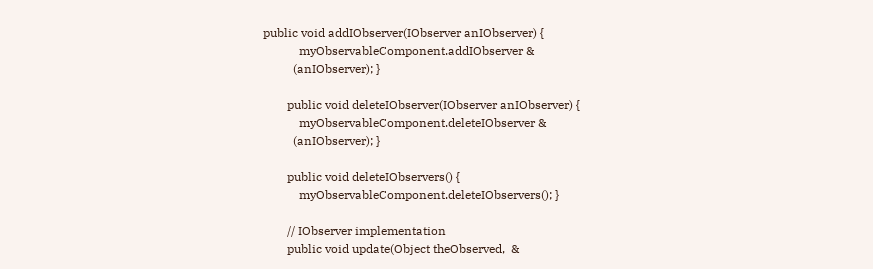public void addIObserver(IObserver anIObserver) {
            myObservableComponent.addIObserver &
          (anIObserver); }

        public void deleteIObserver(IObserver anIObserver) {
            myObservableComponent.deleteIObserver &
          (anIObserver); }

        public void deleteIObservers() {
            myObservableComponent.deleteIObservers(); }

        // IObserver implementation
        public void update(Object theObserved,  &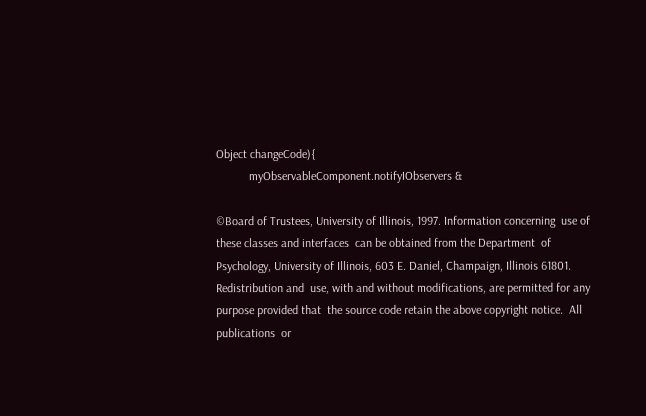Object changeCode){
           myObservableComponent.notifyIObservers &

©Board of Trustees, University of Illinois, 1997. Information concerning  use of
these classes and interfaces  can be obtained from the Department  of
Psychology, University of Illinois, 603 E. Daniel, Champaign, Illinois 61801.
Redistribution and  use, with and without modifications, are permitted for any
purpose provided that  the source code retain the above copyright notice.  All
publications  or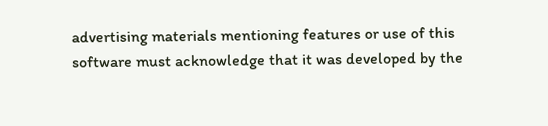advertising materials mentioning features or use of this
software must acknowledge that it was developed by the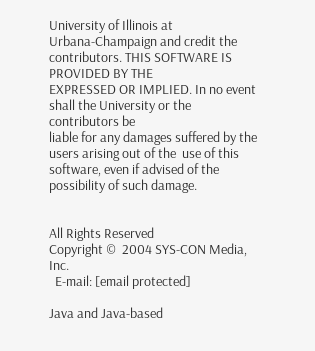University of Illinois at
Urbana-Champaign and credit the contributors. THIS SOFTWARE IS PROVIDED BY THE
EXPRESSED OR IMPLIED. In no event shall the University or the contributors be
liable for any damages suffered by the users arising out of the  use of this
software, even if advised of the possibility of such damage.


All Rights Reserved
Copyright ©  2004 SYS-CON Media, Inc.
  E-mail: [email protected]

Java and Java-based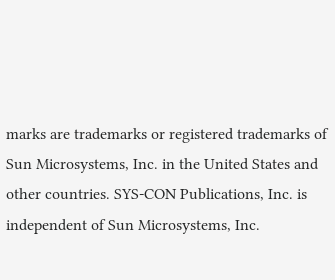marks are trademarks or registered trademarks of Sun Microsystems, Inc. in the United States and other countries. SYS-CON Publications, Inc. is independent of Sun Microsystems, Inc.